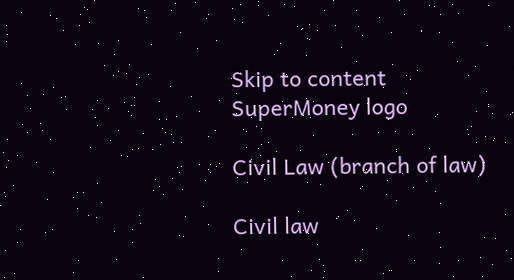Skip to content
SuperMoney logo

Civil Law (branch of law)

Civil law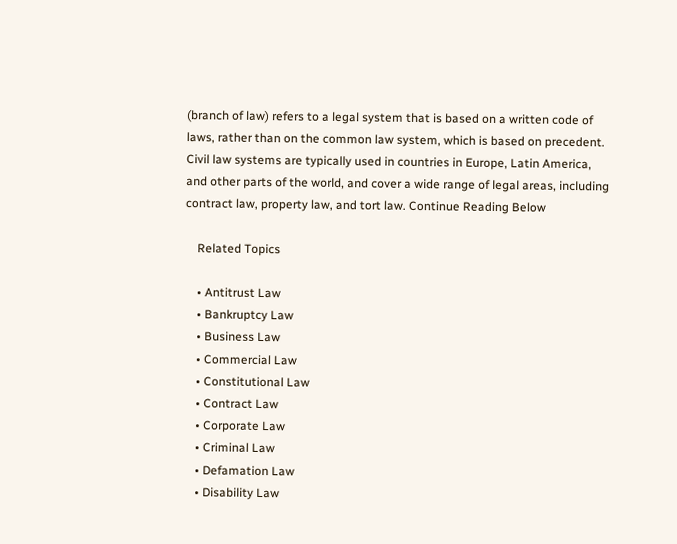(branch of law) refers to a legal system that is based on a written code of laws, rather than on the common law system, which is based on precedent. Civil law systems are typically used in countries in Europe, Latin America, and other parts of the world, and cover a wide range of legal areas, including contract law, property law, and tort law. Continue Reading Below

    Related Topics

    • Antitrust Law
    • Bankruptcy Law
    • Business Law
    • Commercial Law
    • Constitutional Law
    • Contract Law
    • Corporate Law
    • Criminal Law
    • Defamation Law
    • Disability Law